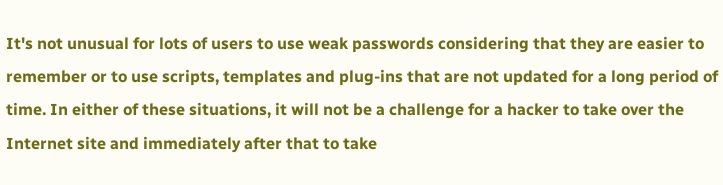It's not unusual for lots of users to use weak passwords considering that they are easier to remember or to use scripts, templates and plug-ins that are not updated for a long period of time. In either of these situations, it will not be a challenge for a hacker to take over the Internet site and immediately after that to take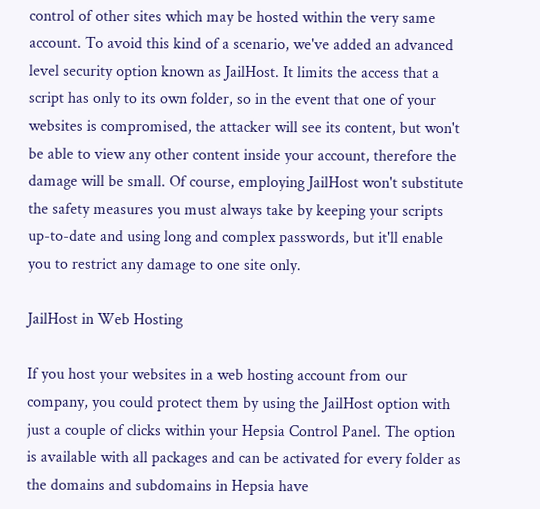control of other sites which may be hosted within the very same account. To avoid this kind of a scenario, we've added an advanced level security option known as JailHost. It limits the access that a script has only to its own folder, so in the event that one of your websites is compromised, the attacker will see its content, but won't be able to view any other content inside your account, therefore the damage will be small. Of course, employing JailHost won't substitute the safety measures you must always take by keeping your scripts up-to-date and using long and complex passwords, but it'll enable you to restrict any damage to one site only.

JailHost in Web Hosting

If you host your websites in a web hosting account from our company, you could protect them by using the JailHost option with just a couple of clicks within your Hepsia Control Panel. The option is available with all packages and can be activated for every folder as the domains and subdomains in Hepsia have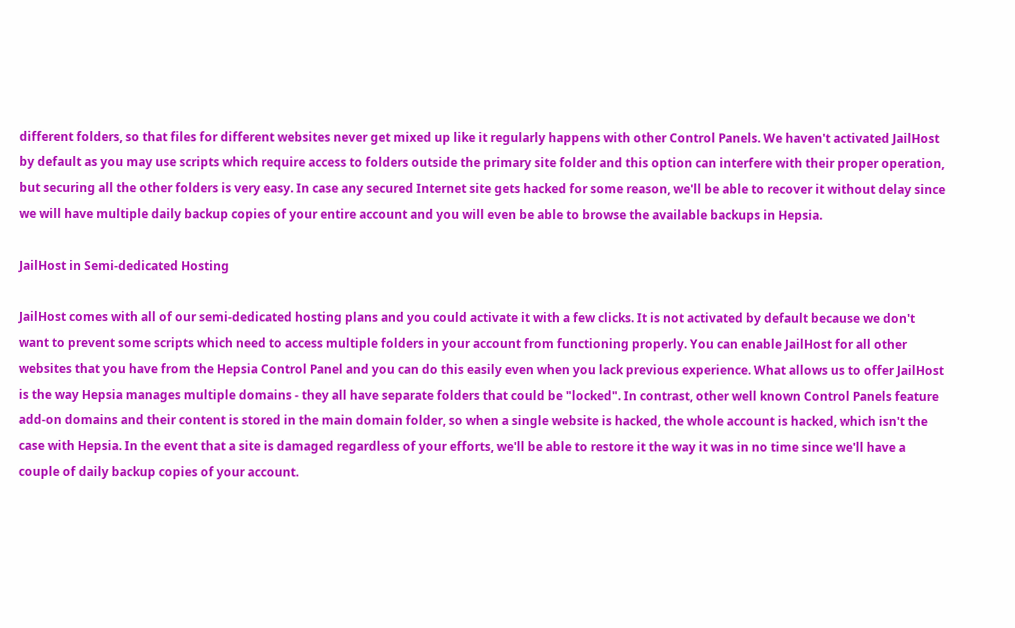different folders, so that files for different websites never get mixed up like it regularly happens with other Control Panels. We haven't activated JailHost by default as you may use scripts which require access to folders outside the primary site folder and this option can interfere with their proper operation, but securing all the other folders is very easy. In case any secured Internet site gets hacked for some reason, we'll be able to recover it without delay since we will have multiple daily backup copies of your entire account and you will even be able to browse the available backups in Hepsia.

JailHost in Semi-dedicated Hosting

JailHost comes with all of our semi-dedicated hosting plans and you could activate it with a few clicks. It is not activated by default because we don't want to prevent some scripts which need to access multiple folders in your account from functioning properly. You can enable JailHost for all other websites that you have from the Hepsia Control Panel and you can do this easily even when you lack previous experience. What allows us to offer JailHost is the way Hepsia manages multiple domains - they all have separate folders that could be "locked". In contrast, other well known Control Panels feature add-on domains and their content is stored in the main domain folder, so when a single website is hacked, the whole account is hacked, which isn't the case with Hepsia. In the event that a site is damaged regardless of your efforts, we'll be able to restore it the way it was in no time since we'll have a couple of daily backup copies of your account.